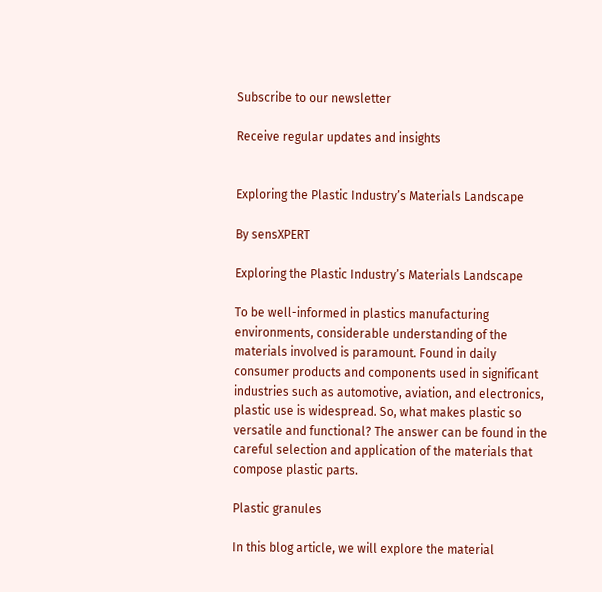Subscribe to our newsletter

Receive regular updates and insights


Exploring the Plastic Industry’s Materials Landscape

By sensXPERT

Exploring the Plastic Industry’s Materials Landscape

To be well-informed in plastics manufacturing environments, considerable understanding of the materials involved is paramount. Found in daily consumer products and components used in significant industries such as automotive, aviation, and electronics, plastic use is widespread. So, what makes plastic so versatile and functional? The answer can be found in the careful selection and application of the materials that compose plastic parts.

Plastic granules

In this blog article, we will explore the material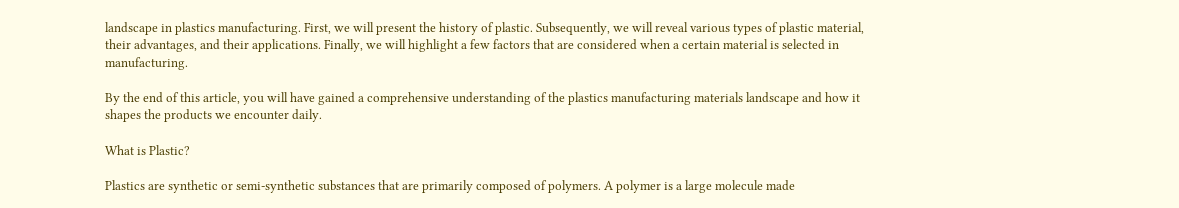landscape in plastics manufacturing. First, we will present the history of plastic. Subsequently, we will reveal various types of plastic material, their advantages, and their applications. Finally, we will highlight a few factors that are considered when a certain material is selected in manufacturing.

By the end of this article, you will have gained a comprehensive understanding of the plastics manufacturing materials landscape and how it shapes the products we encounter daily.

What is Plastic?

Plastics are synthetic or semi-synthetic substances that are primarily composed of polymers. A polymer is a large molecule made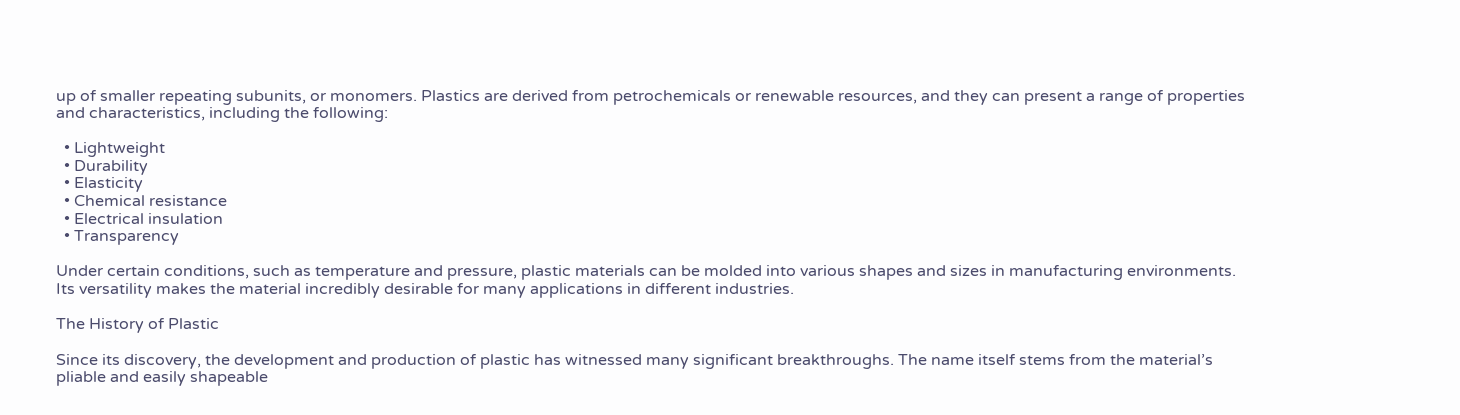up of smaller repeating subunits, or monomers. Plastics are derived from petrochemicals or renewable resources, and they can present a range of properties and characteristics, including the following:

  • Lightweight
  • Durability
  • Elasticity
  • Chemical resistance
  • Electrical insulation
  • Transparency

Under certain conditions, such as temperature and pressure, plastic materials can be molded into various shapes and sizes in manufacturing environments.  Its versatility makes the material incredibly desirable for many applications in different industries.

The History of Plastic

Since its discovery, the development and production of plastic has witnessed many significant breakthroughs. The name itself stems from the material’s pliable and easily shapeable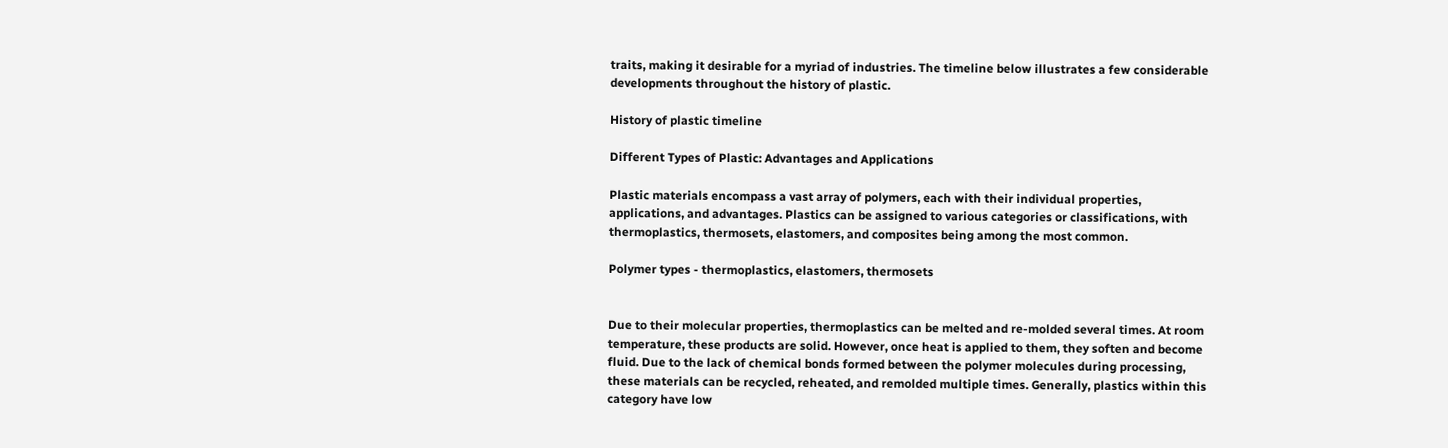traits, making it desirable for a myriad of industries. The timeline below illustrates a few considerable developments throughout the history of plastic.

History of plastic timeline

Different Types of Plastic: Advantages and Applications

Plastic materials encompass a vast array of polymers, each with their individual properties, applications, and advantages. Plastics can be assigned to various categories or classifications, with thermoplastics, thermosets, elastomers, and composites being among the most common.

Polymer types - thermoplastics, elastomers, thermosets


Due to their molecular properties, thermoplastics can be melted and re-molded several times. At room temperature, these products are solid. However, once heat is applied to them, they soften and become fluid. Due to the lack of chemical bonds formed between the polymer molecules during processing, these materials can be recycled, reheated, and remolded multiple times. Generally, plastics within this category have low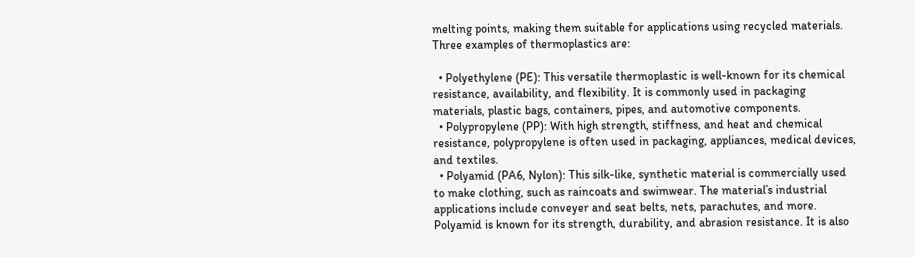melting points, making them suitable for applications using recycled materials. Three examples of thermoplastics are:

  • Polyethylene (PE): This versatile thermoplastic is well-known for its chemical resistance, availability, and flexibility. It is commonly used in packaging materials, plastic bags, containers, pipes, and automotive components.
  • Polypropylene (PP): With high strength, stiffness, and heat and chemical resistance, polypropylene is often used in packaging, appliances, medical devices, and textiles.
  • Polyamid (PA6, Nylon): This silk-like, synthetic material is commercially used to make clothing, such as raincoats and swimwear. The material’s industrial applications include conveyer and seat belts, nets, parachutes, and more. Polyamid is known for its strength, durability, and abrasion resistance. It is also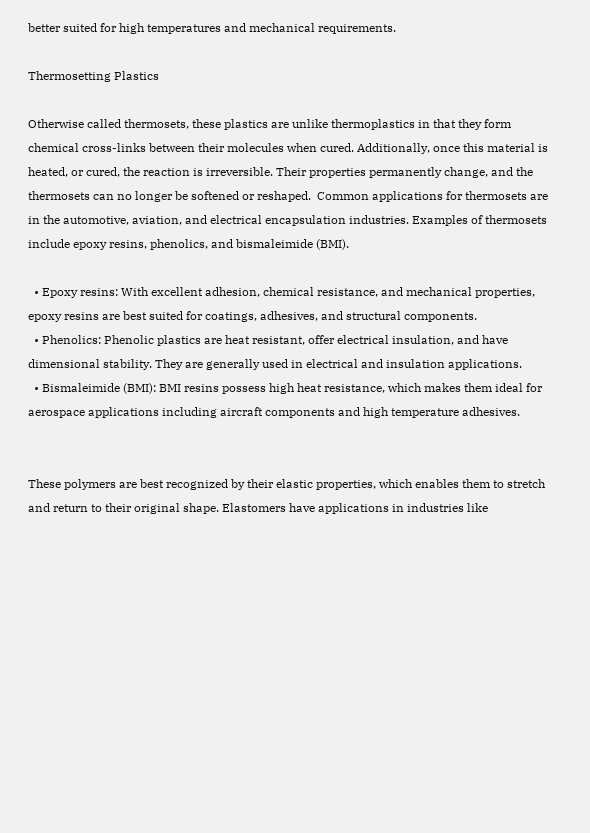better suited for high temperatures and mechanical requirements.

Thermosetting Plastics

Otherwise called thermosets, these plastics are unlike thermoplastics in that they form chemical cross-links between their molecules when cured. Additionally, once this material is heated, or cured, the reaction is irreversible. Their properties permanently change, and the thermosets can no longer be softened or reshaped.  Common applications for thermosets are in the automotive, aviation, and electrical encapsulation industries. Examples of thermosets include epoxy resins, phenolics, and bismaleimide (BMI).

  • Epoxy resins: With excellent adhesion, chemical resistance, and mechanical properties, epoxy resins are best suited for coatings, adhesives, and structural components.
  • Phenolics: Phenolic plastics are heat resistant, offer electrical insulation, and have dimensional stability. They are generally used in electrical and insulation applications.
  • Bismaleimide (BMI): BMI resins possess high heat resistance, which makes them ideal for aerospace applications including aircraft components and high temperature adhesives.


These polymers are best recognized by their elastic properties, which enables them to stretch and return to their original shape. Elastomers have applications in industries like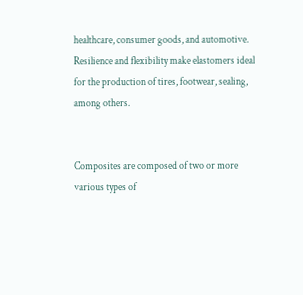healthcare, consumer goods, and automotive. Resilience and flexibility make elastomers ideal for the production of tires, footwear, sealing, among others.


Composites are composed of two or more various types of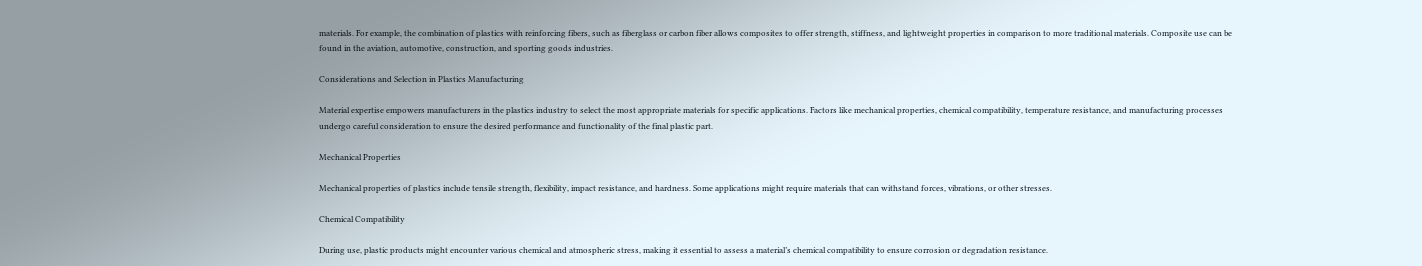materials. For example, the combination of plastics with reinforcing fibers, such as fiberglass or carbon fiber allows composites to offer strength, stiffness, and lightweight properties in comparison to more traditional materials. Composite use can be found in the aviation, automotive, construction, and sporting goods industries.

Considerations and Selection in Plastics Manufacturing

Material expertise empowers manufacturers in the plastics industry to select the most appropriate materials for specific applications. Factors like mechanical properties, chemical compatibility, temperature resistance, and manufacturing processes undergo careful consideration to ensure the desired performance and functionality of the final plastic part.

Mechanical Properties

Mechanical properties of plastics include tensile strength, flexibility, impact resistance, and hardness. Some applications might require materials that can withstand forces, vibrations, or other stresses.

Chemical Compatibility

During use, plastic products might encounter various chemical and atmospheric stress, making it essential to assess a material’s chemical compatibility to ensure corrosion or degradation resistance.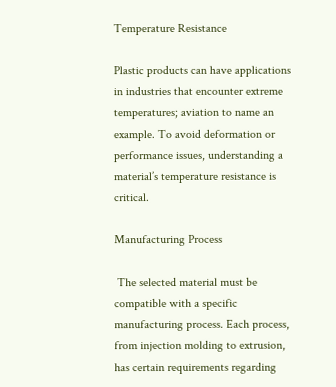Temperature Resistance

Plastic products can have applications in industries that encounter extreme temperatures; aviation to name an example. To avoid deformation or performance issues, understanding a material’s temperature resistance is critical.

Manufacturing Process

 The selected material must be compatible with a specific manufacturing process. Each process, from injection molding to extrusion, has certain requirements regarding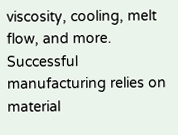viscosity, cooling, melt flow, and more. Successful manufacturing relies on material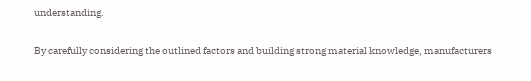understanding.

By carefully considering the outlined factors and building strong material knowledge, manufacturers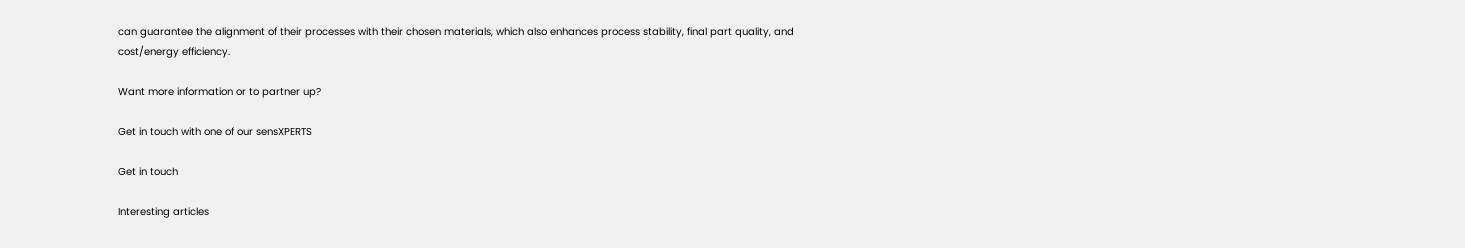can guarantee the alignment of their processes with their chosen materials, which also enhances process stability, final part quality, and cost/energy efficiency.

Want more information or to partner up?

Get in touch with one of our sensXPERTS

Get in touch

Interesting articles